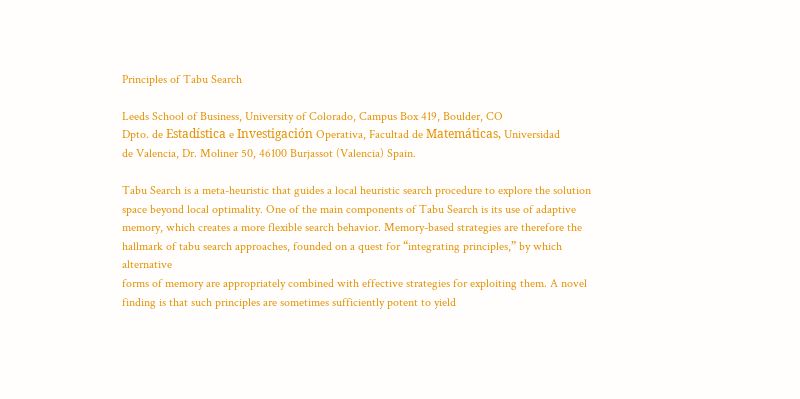Principles of Tabu Search

Leeds School of Business, University of Colorado, Campus Box 419, Boulder, CO
Dpto. de Estadística e Investigación Operativa, Facultad de Matemáticas, Universidad
de Valencia, Dr. Moliner 50, 46100 Burjassot (Valencia) Spain.

Tabu Search is a meta-heuristic that guides a local heuristic search procedure to explore the solution
space beyond local optimality. One of the main components of Tabu Search is its use of adaptive
memory, which creates a more flexible search behavior. Memory-based strategies are therefore the
hallmark of tabu search approaches, founded on a quest for “integrating principles,” by which alternative
forms of memory are appropriately combined with effective strategies for exploiting them. A novel
finding is that such principles are sometimes sufficiently potent to yield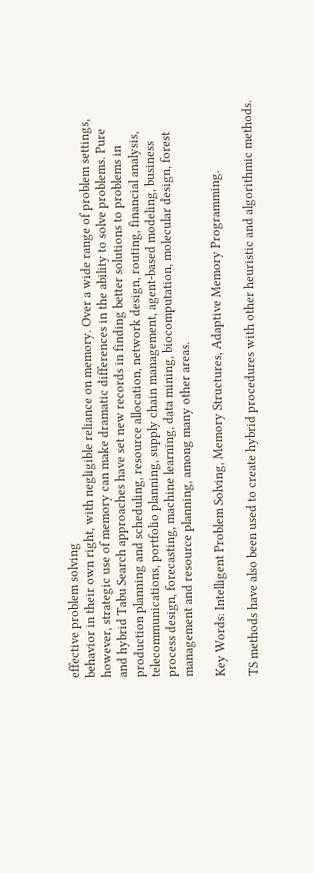effective problem solving
behavior in their own right, with negligible reliance on memory. Over a wide range of problem settings,
however, strategic use of memory can make dramatic differences in the ability to solve problems. Pure
and hybrid Tabu Search approaches have set new records in finding better solutions to problems in
production planning and scheduling, resource allocation, network design, routing, financial analysis,
telecommunications, portfolio planning, supply chain management, agent-based modeling, business
process design, forecasting, machine learning, data mining, biocomputation, molecular design, forest
management and resource planning, among many other areas.

Key Words: Intelligent Problem Solving, Memory Structures, Adaptive Memory Programming.

TS methods have also been used to create hybrid procedures with other heuristic and algorithmic methods.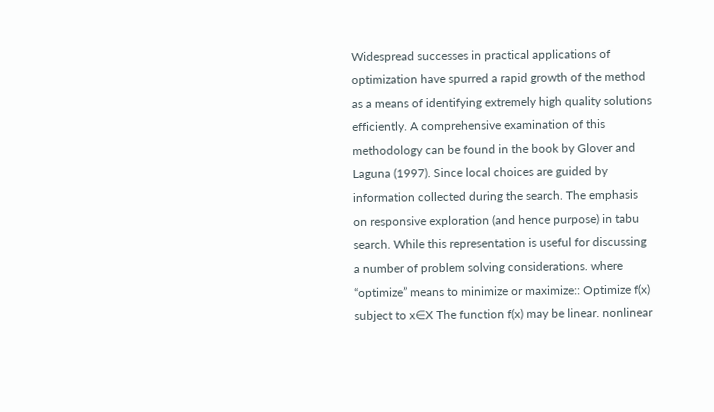Widespread successes in practical applications of optimization have spurred a rapid growth of the method as a means of identifying extremely high quality solutions efficiently. A comprehensive examination of this methodology can be found in the book by Glover and Laguna (1997). Since local choices are guided by information collected during the search. The emphasis on responsive exploration (and hence purpose) in tabu search. While this representation is useful for discussing a number of problem solving considerations. where “optimize” means to minimize or maximize:: Optimize f(x) subject to x∈X The function f(x) may be linear. nonlinear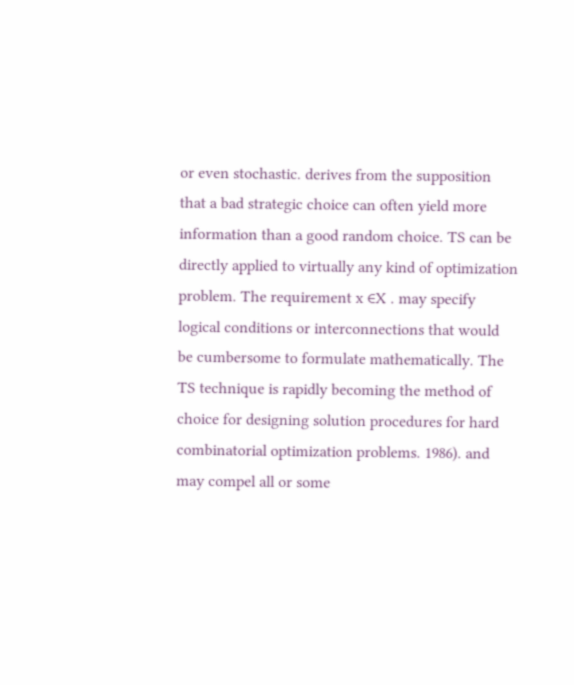or even stochastic. derives from the supposition that a bad strategic choice can often yield more information than a good random choice. TS can be directly applied to virtually any kind of optimization problem. The requirement x ∈X . may specify logical conditions or interconnections that would be cumbersome to formulate mathematically. The TS technique is rapidly becoming the method of choice for designing solution procedures for hard combinatorial optimization problems. 1986). and may compel all or some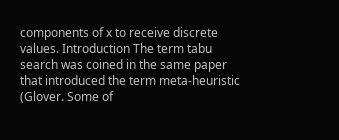components of x to receive discrete values. Introduction The term tabu search was coined in the same paper that introduced the term meta-heuristic (Glover. Some of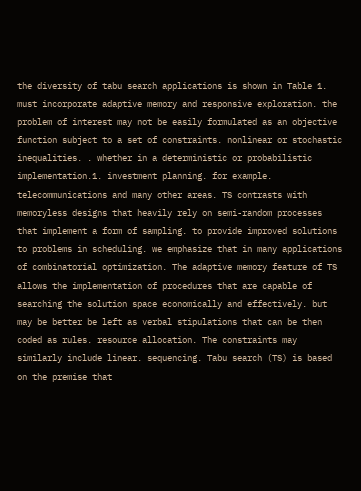the diversity of tabu search applications is shown in Table 1. must incorporate adaptive memory and responsive exploration. the problem of interest may not be easily formulated as an objective function subject to a set of constraints. nonlinear or stochastic inequalities. . whether in a deterministic or probabilistic implementation.1. investment planning. for example. telecommunications and many other areas. TS contrasts with memoryless designs that heavily rely on semi-random processes that implement a form of sampling. to provide improved solutions to problems in scheduling. we emphasize that in many applications of combinatorial optimization. The adaptive memory feature of TS allows the implementation of procedures that are capable of searching the solution space economically and effectively. but may be better be left as verbal stipulations that can be then coded as rules. resource allocation. The constraints may similarly include linear. sequencing. Tabu search (TS) is based on the premise that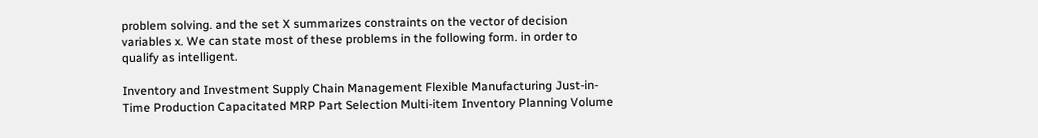problem solving. and the set X summarizes constraints on the vector of decision variables x. We can state most of these problems in the following form. in order to qualify as intelligent.

Inventory and Investment Supply Chain Management Flexible Manufacturing Just-in-Time Production Capacitated MRP Part Selection Multi-item Inventory Planning Volume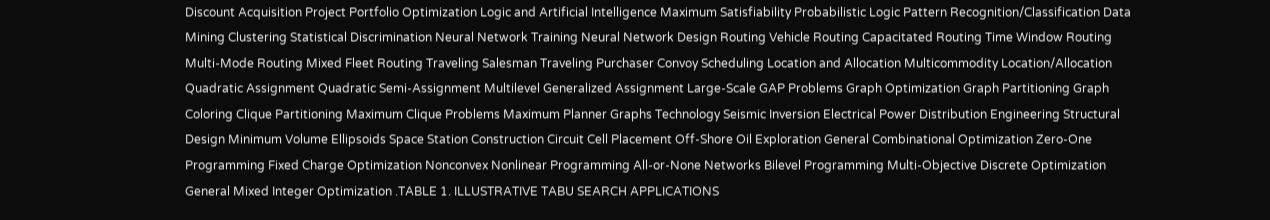Discount Acquisition Project Portfolio Optimization Logic and Artificial Intelligence Maximum Satisfiability Probabilistic Logic Pattern Recognition/Classification Data Mining Clustering Statistical Discrimination Neural Network Training Neural Network Design Routing Vehicle Routing Capacitated Routing Time Window Routing Multi-Mode Routing Mixed Fleet Routing Traveling Salesman Traveling Purchaser Convoy Scheduling Location and Allocation Multicommodity Location/Allocation Quadratic Assignment Quadratic Semi-Assignment Multilevel Generalized Assignment Large-Scale GAP Problems Graph Optimization Graph Partitioning Graph Coloring Clique Partitioning Maximum Clique Problems Maximum Planner Graphs Technology Seismic Inversion Electrical Power Distribution Engineering Structural Design Minimum Volume Ellipsoids Space Station Construction Circuit Cell Placement Off-Shore Oil Exploration General Combinational Optimization Zero-One Programming Fixed Charge Optimization Nonconvex Nonlinear Programming All-or-None Networks Bilevel Programming Multi-Objective Discrete Optimization General Mixed Integer Optimization .TABLE 1. ILLUSTRATIVE TABU SEARCH APPLICATIONS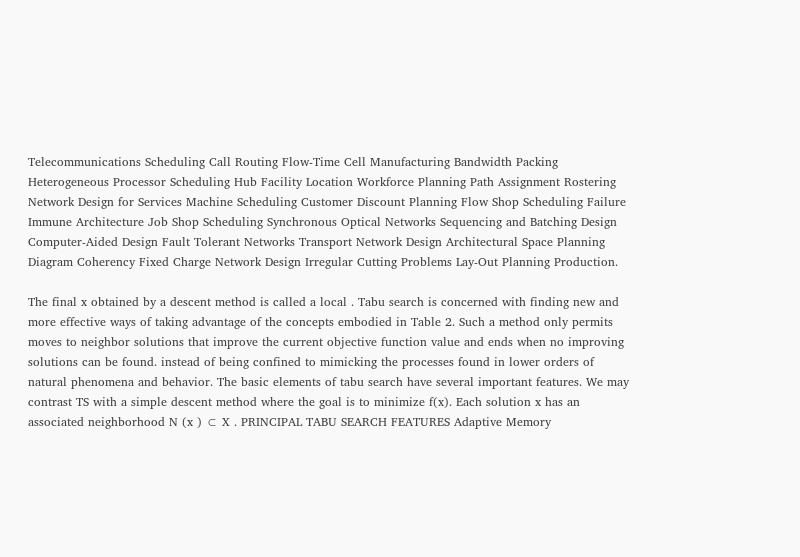Telecommunications Scheduling Call Routing Flow-Time Cell Manufacturing Bandwidth Packing Heterogeneous Processor Scheduling Hub Facility Location Workforce Planning Path Assignment Rostering Network Design for Services Machine Scheduling Customer Discount Planning Flow Shop Scheduling Failure Immune Architecture Job Shop Scheduling Synchronous Optical Networks Sequencing and Batching Design Computer-Aided Design Fault Tolerant Networks Transport Network Design Architectural Space Planning Diagram Coherency Fixed Charge Network Design Irregular Cutting Problems Lay-Out Planning Production.

The final x obtained by a descent method is called a local . Tabu search is concerned with finding new and more effective ways of taking advantage of the concepts embodied in Table 2. Such a method only permits moves to neighbor solutions that improve the current objective function value and ends when no improving solutions can be found. instead of being confined to mimicking the processes found in lower orders of natural phenomena and behavior. The basic elements of tabu search have several important features. We may contrast TS with a simple descent method where the goal is to minimize f(x). Each solution x has an associated neighborhood N (x ) ⊂ X . PRINCIPAL TABU SEARCH FEATURES Adaptive Memory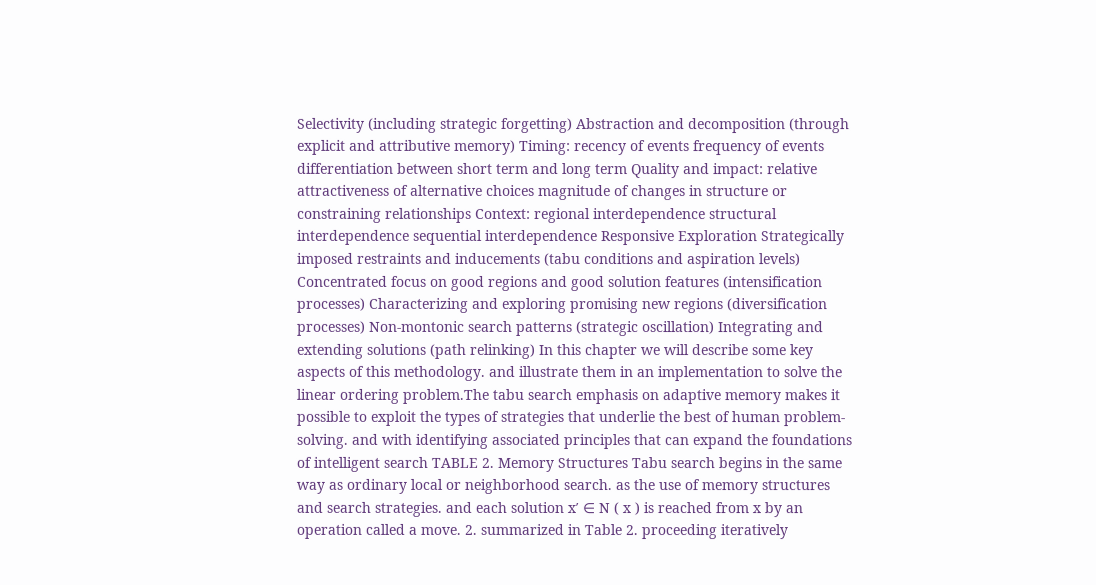Selectivity (including strategic forgetting) Abstraction and decomposition (through explicit and attributive memory) Timing: recency of events frequency of events differentiation between short term and long term Quality and impact: relative attractiveness of alternative choices magnitude of changes in structure or constraining relationships Context: regional interdependence structural interdependence sequential interdependence Responsive Exploration Strategically imposed restraints and inducements (tabu conditions and aspiration levels) Concentrated focus on good regions and good solution features (intensification processes) Characterizing and exploring promising new regions (diversification processes) Non-montonic search patterns (strategic oscillation) Integrating and extending solutions (path relinking) In this chapter we will describe some key aspects of this methodology. and illustrate them in an implementation to solve the linear ordering problem.The tabu search emphasis on adaptive memory makes it possible to exploit the types of strategies that underlie the best of human problem-solving. and with identifying associated principles that can expand the foundations of intelligent search TABLE 2. Memory Structures Tabu search begins in the same way as ordinary local or neighborhood search. as the use of memory structures and search strategies. and each solution x′ ∈ N ( x ) is reached from x by an operation called a move. 2. summarized in Table 2. proceeding iteratively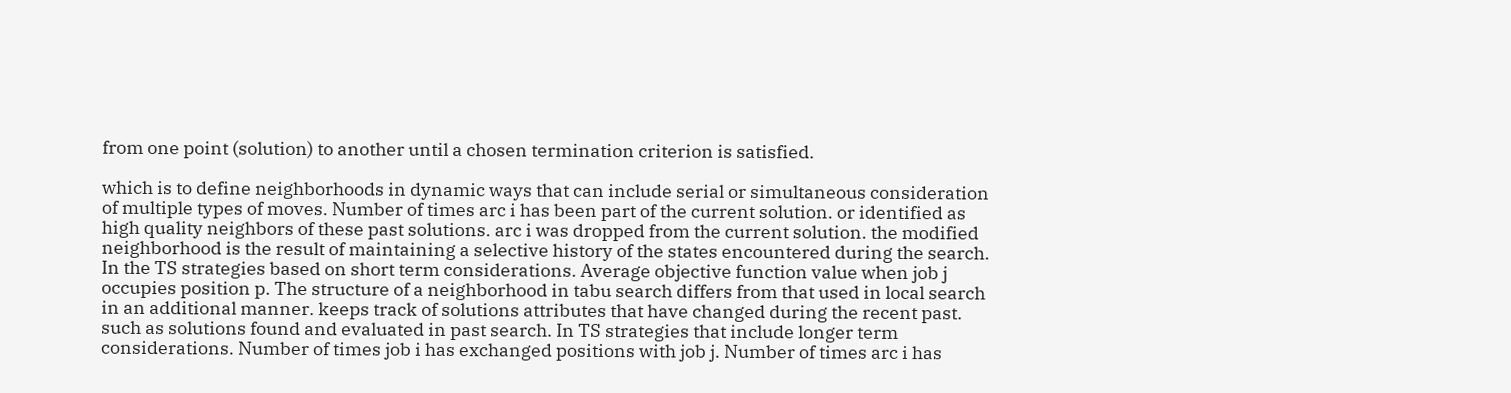from one point (solution) to another until a chosen termination criterion is satisfied.

which is to define neighborhoods in dynamic ways that can include serial or simultaneous consideration of multiple types of moves. Number of times arc i has been part of the current solution. or identified as high quality neighbors of these past solutions. arc i was dropped from the current solution. the modified neighborhood is the result of maintaining a selective history of the states encountered during the search. In the TS strategies based on short term considerations. Average objective function value when job j occupies position p. The structure of a neighborhood in tabu search differs from that used in local search in an additional manner. keeps track of solutions attributes that have changed during the recent past. such as solutions found and evaluated in past search. In TS strategies that include longer term considerations. Number of times job i has exchanged positions with job j. Number of times arc i has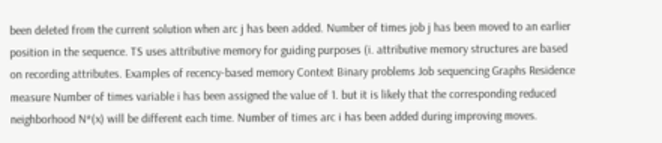been deleted from the current solution when arc j has been added. Number of times job j has been moved to an earlier position in the sequence. TS uses attributive memory for guiding purposes (i. attributive memory structures are based on recording attributes. Examples of recency-based memory Context Binary problems Job sequencing Graphs Residence measure Number of times variable i has been assigned the value of 1. but it is likely that the corresponding reduced neighborhood N*(x) will be different each time. Number of times arc i has been added during improving moves.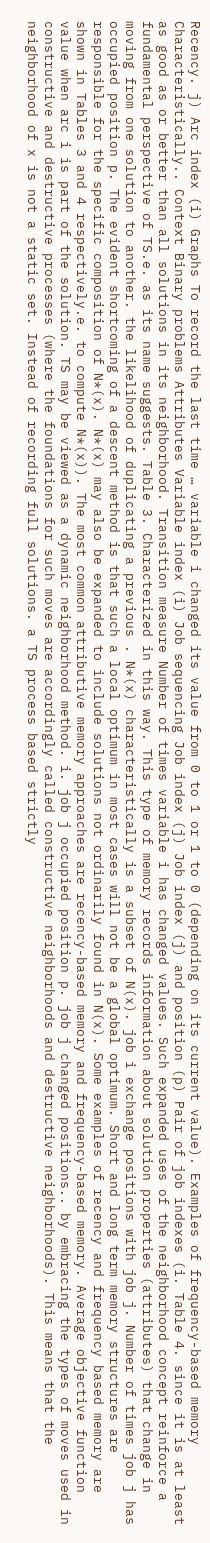Recency. j) Arc index (i) Graphs To record the last time … variable i changed its value from 0 to 1 or 1 to 0 (depending on its current value). Examples of frequency-based memory Characteristically.. Context Binary problems Attributes Variable index (i) Job sequencing Job index (j) Job index (j) and position (p) Pair of job indexes (i. Table 4. since it is at least as good as or better than all solutions in its neighborhood. Transition measure Number of times variable i has changed values. Such expanded uses of the neighborhood concept reinforce a fundamental perspective of TS.e. as its name suggests. Table 3. Characterized in this way. This type of memory records information about solution properties (attributes) that change in moving from one solution to another. the likelihood of duplicating a previous . N*(x) characteristically is a subset of N(x). job i exchange positions with job j. Number of times job j has occupied position p. The evident shortcoming of a descent method is that such a local optimum in most cases will not be a global optimum. Short and long term memory structures are responsible for the specific composition of N*(x). N*(x) may also be expanded to include solutions not ordinarily found in N(x). Some examples of recency and frequency based memory are shown in Tables 3 and 4 respectively.e. to compute N*(x)). The most common attributive memory approaches are recency-based memory and frequency-based memory. Average objective function value when arc i is part of the solution. TS may be viewed as a dynamic neighborhood method. i. job j occupied position p. job j changed positions.. by embracing the types of moves used in constructive and destructive processes (where the foundations for such moves are accordingly called constructive neighborhoods and destructive neighborhoods). This means that the neighborhood of x is not a static set. Instead of recording full solutions. a TS process based strictly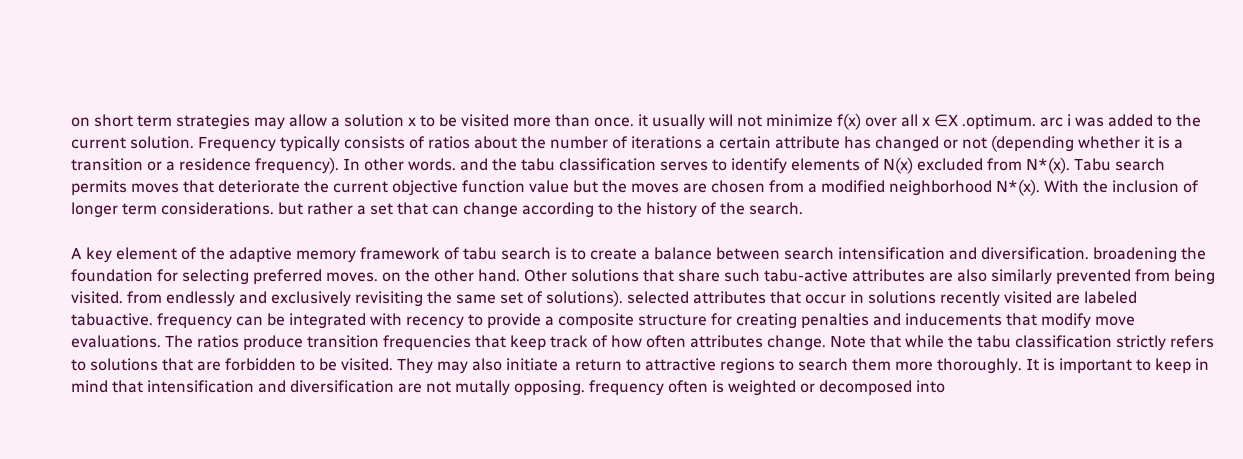on short term strategies may allow a solution x to be visited more than once. it usually will not minimize f(x) over all x ∈X .optimum. arc i was added to the current solution. Frequency typically consists of ratios about the number of iterations a certain attribute has changed or not (depending whether it is a transition or a residence frequency). In other words. and the tabu classification serves to identify elements of N(x) excluded from N*(x). Tabu search permits moves that deteriorate the current objective function value but the moves are chosen from a modified neighborhood N*(x). With the inclusion of longer term considerations. but rather a set that can change according to the history of the search.

A key element of the adaptive memory framework of tabu search is to create a balance between search intensification and diversification. broadening the foundation for selecting preferred moves. on the other hand. Other solutions that share such tabu-active attributes are also similarly prevented from being visited. from endlessly and exclusively revisiting the same set of solutions). selected attributes that occur in solutions recently visited are labeled tabuactive. frequency can be integrated with recency to provide a composite structure for creating penalties and inducements that modify move evaluations. The ratios produce transition frequencies that keep track of how often attributes change. Note that while the tabu classification strictly refers to solutions that are forbidden to be visited. They may also initiate a return to attractive regions to search them more thoroughly. It is important to keep in mind that intensification and diversification are not mutally opposing. frequency often is weighted or decomposed into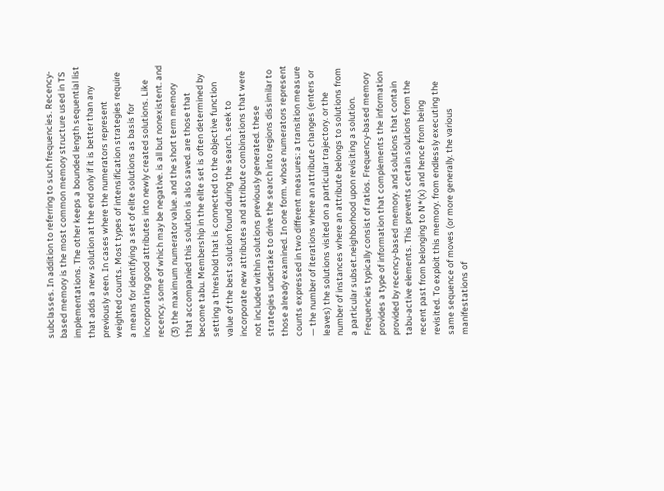subclasses. In addition to referring to such frequencies. Recency-based memory is the most common memory structure used in TS implementations. The other keeps a bounded length sequential list that adds a new solution at the end only if it is better than any previously seen. In cases where the numerators represent weighted counts. Most types of intensification strategies require a means for identifying a set of elite solutions as basis for incorporating good attributes into newly created solutions. Like recency. some of which may be negative. is all but nonexistent. and (3) the maximum numerator value. and the short term memory that accompanied this solution is also saved. are those that become tabu. Membership in the elite set is often determined by setting a threshold that is connected to the objective function value of the best solution found during the search. seek to incorporate new attributes and attribute combinations that were not included within solutions previously generated. these strategies undertake to drive the search into regions dissimilar to those already examined. In one form. whose numerators represent counts expressed in two different measures: a transition measure — the number of iterations where an attribute changes (enters or leaves) the solutions visited on a particular trajectory. or the number of instances where an attribute belongs to solutions from a particular subset.neighborhood upon revisiting a solution. Frequencies typically consist of ratios. Frequency-based memory provides a type of information that complements the information provided by recency-based memory. and solutions that contain tabu-active elements. This prevents certain solutions from the recent past from belonging to N*(x) and hence from being revisited. To exploit this memory. from endlessly executing the same sequence of moves (or more generally. the various manifestations of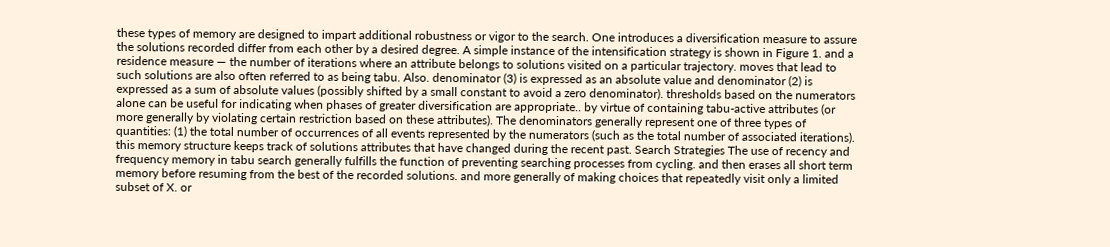these types of memory are designed to impart additional robustness or vigor to the search. One introduces a diversification measure to assure the solutions recorded differ from each other by a desired degree. A simple instance of the intensification strategy is shown in Figure 1. and a residence measure — the number of iterations where an attribute belongs to solutions visited on a particular trajectory. moves that lead to such solutions are also often referred to as being tabu. Also. denominator (3) is expressed as an absolute value and denominator (2) is expressed as a sum of absolute values (possibly shifted by a small constant to avoid a zero denominator). thresholds based on the numerators alone can be useful for indicating when phases of greater diversification are appropriate.. by virtue of containing tabu-active attributes (or more generally by violating certain restriction based on these attributes). The denominators generally represent one of three types of quantities: (1) the total number of occurrences of all events represented by the numerators (such as the total number of associated iterations). this memory structure keeps track of solutions attributes that have changed during the recent past. Search Strategies The use of recency and frequency memory in tabu search generally fulfills the function of preventing searching processes from cycling. and then erases all short term memory before resuming from the best of the recorded solutions. and more generally of making choices that repeatedly visit only a limited subset of X. or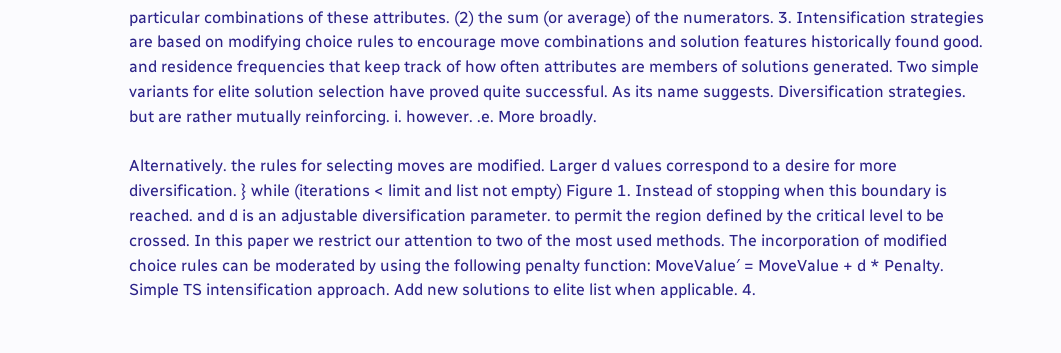particular combinations of these attributes. (2) the sum (or average) of the numerators. 3. Intensification strategies are based on modifying choice rules to encourage move combinations and solution features historically found good. and residence frequencies that keep track of how often attributes are members of solutions generated. Two simple variants for elite solution selection have proved quite successful. As its name suggests. Diversification strategies. but are rather mutually reinforcing. i. however. .e. More broadly.

Alternatively. the rules for selecting moves are modified. Larger d values correspond to a desire for more diversification. } while (iterations < limit and list not empty) Figure 1. Instead of stopping when this boundary is reached. and d is an adjustable diversification parameter. to permit the region defined by the critical level to be crossed. In this paper we restrict our attention to two of the most used methods. The incorporation of modified choice rules can be moderated by using the following penalty function: MoveValue′ = MoveValue + d * Penalty. Simple TS intensification approach. Add new solutions to elite list when applicable. 4.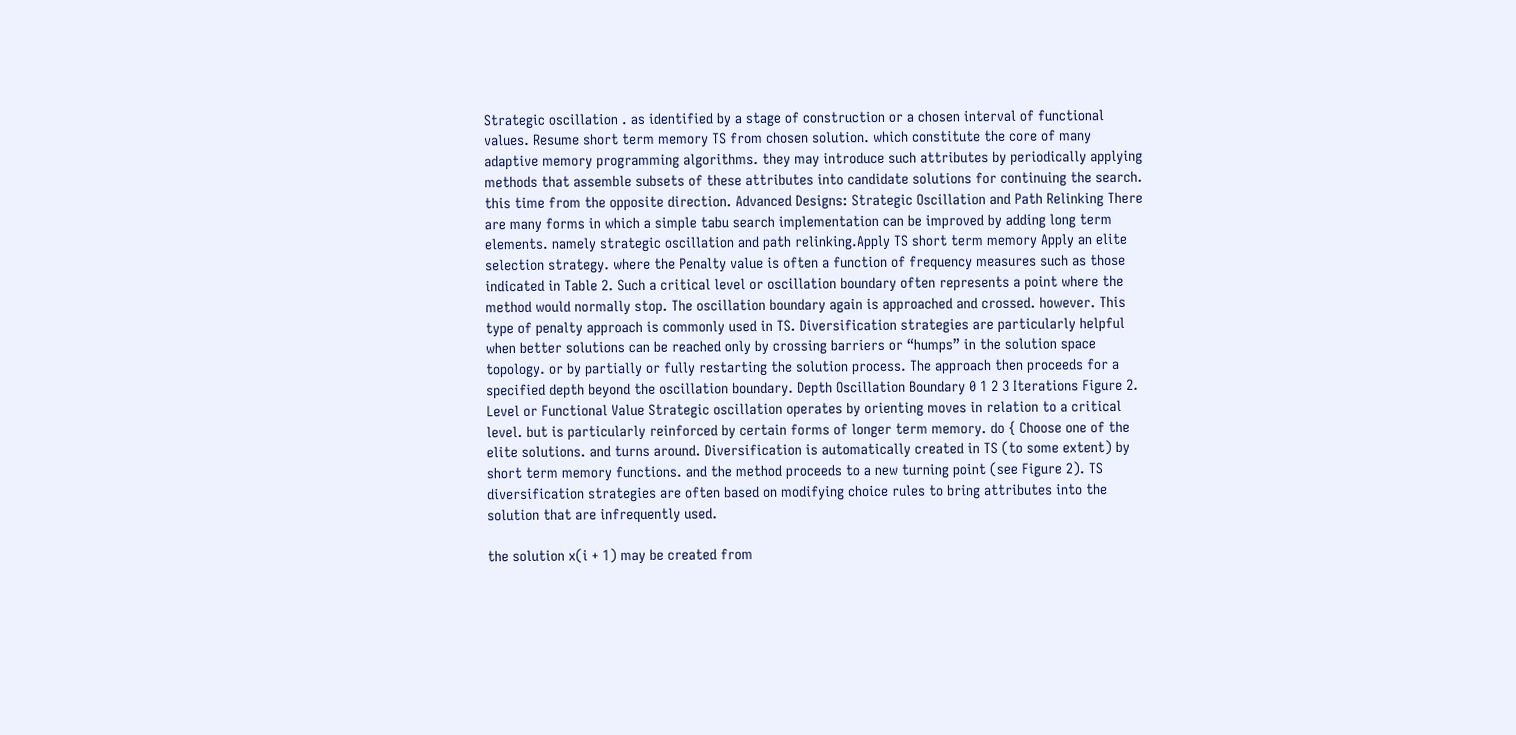Strategic oscillation . as identified by a stage of construction or a chosen interval of functional values. Resume short term memory TS from chosen solution. which constitute the core of many adaptive memory programming algorithms. they may introduce such attributes by periodically applying methods that assemble subsets of these attributes into candidate solutions for continuing the search. this time from the opposite direction. Advanced Designs: Strategic Oscillation and Path Relinking There are many forms in which a simple tabu search implementation can be improved by adding long term elements. namely strategic oscillation and path relinking.Apply TS short term memory Apply an elite selection strategy. where the Penalty value is often a function of frequency measures such as those indicated in Table 2. Such a critical level or oscillation boundary often represents a point where the method would normally stop. The oscillation boundary again is approached and crossed. however. This type of penalty approach is commonly used in TS. Diversification strategies are particularly helpful when better solutions can be reached only by crossing barriers or “humps” in the solution space topology. or by partially or fully restarting the solution process. The approach then proceeds for a specified depth beyond the oscillation boundary. Depth Oscillation Boundary 0 1 2 3 Iterations Figure 2. Level or Functional Value Strategic oscillation operates by orienting moves in relation to a critical level. but is particularly reinforced by certain forms of longer term memory. do { Choose one of the elite solutions. and turns around. Diversification is automatically created in TS (to some extent) by short term memory functions. and the method proceeds to a new turning point (see Figure 2). TS diversification strategies are often based on modifying choice rules to bring attributes into the solution that are infrequently used.

the solution x(i + 1) may be created from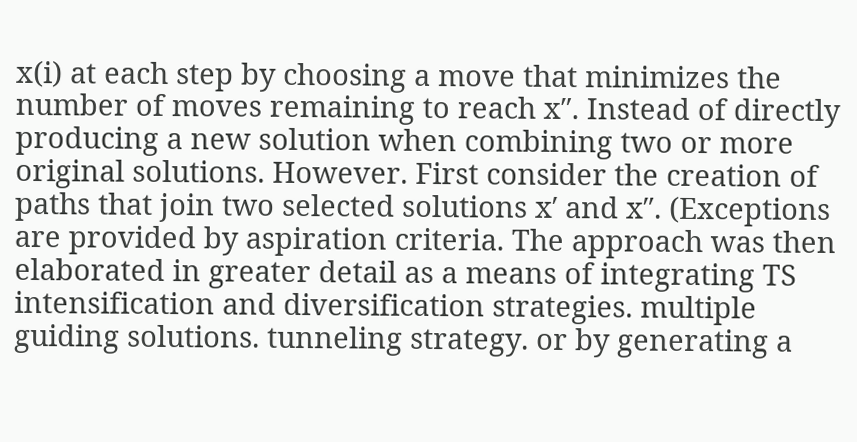x(i) at each step by choosing a move that minimizes the number of moves remaining to reach x″. Instead of directly producing a new solution when combining two or more original solutions. However. First consider the creation of paths that join two selected solutions x′ and x″. (Exceptions are provided by aspiration criteria. The approach was then elaborated in greater detail as a means of integrating TS intensification and diversification strategies. multiple guiding solutions. tunneling strategy. or by generating a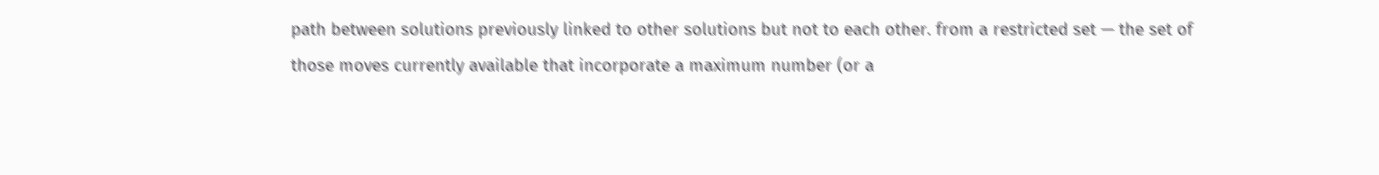path between solutions previously linked to other solutions but not to each other. from a restricted set — the set of those moves currently available that incorporate a maximum number (or a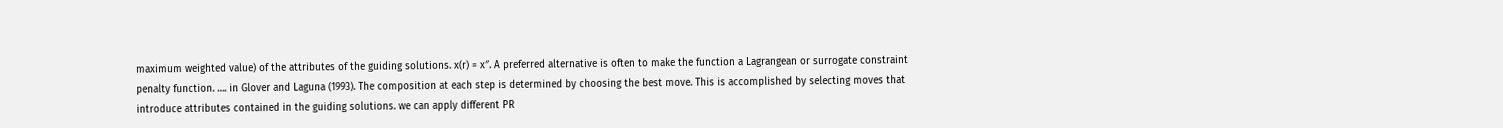maximum weighted value) of the attributes of the guiding solutions. x(r) = x″. A preferred alternative is often to make the function a Lagrangean or surrogate constraint penalty function. …. in Glover and Laguna (1993). The composition at each step is determined by choosing the best move. This is accomplished by selecting moves that introduce attributes contained in the guiding solutions. we can apply different PR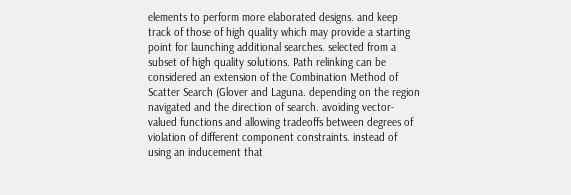elements to perform more elaborated designs. and keep track of those of high quality which may provide a starting point for launching additional searches. selected from a subset of high quality solutions. Path relinking can be considered an extension of the Combination Method of Scatter Search (Glover and Laguna. depending on the region navigated and the direction of search. avoiding vector-valued functions and allowing tradeoffs between degrees of violation of different component constraints. instead of using an inducement that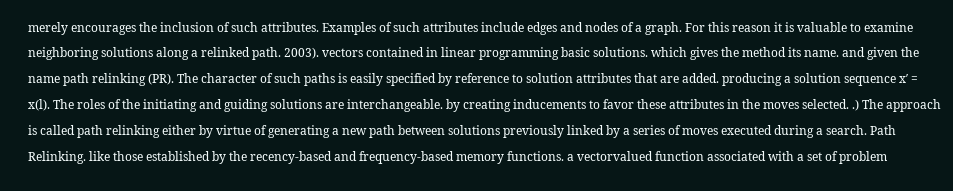merely encourages the inclusion of such attributes. Examples of such attributes include edges and nodes of a graph. For this reason it is valuable to examine neighboring solutions along a relinked path. 2003). vectors contained in linear programming basic solutions. which gives the method its name. and given the name path relinking (PR). The character of such paths is easily specified by reference to solution attributes that are added. producing a solution sequence x′ = x(l). The roles of the initiating and guiding solutions are interchangeable. by creating inducements to favor these attributes in the moves selected. .) The approach is called path relinking either by virtue of generating a new path between solutions previously linked by a series of moves executed during a search. Path Relinking. like those established by the recency-based and frequency-based memory functions. a vectorvalued function associated with a set of problem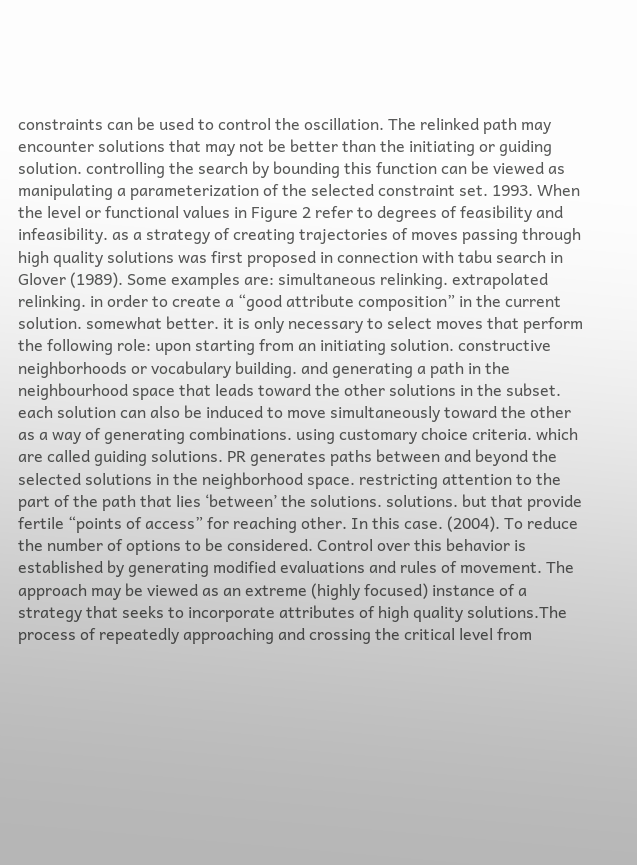constraints can be used to control the oscillation. The relinked path may encounter solutions that may not be better than the initiating or guiding solution. controlling the search by bounding this function can be viewed as manipulating a parameterization of the selected constraint set. 1993. When the level or functional values in Figure 2 refer to degrees of feasibility and infeasibility. as a strategy of creating trajectories of moves passing through high quality solutions was first proposed in connection with tabu search in Glover (1989). Some examples are: simultaneous relinking. extrapolated relinking. in order to create a “good attribute composition” in the current solution. somewhat better. it is only necessary to select moves that perform the following role: upon starting from an initiating solution. constructive neighborhoods or vocabulary building. and generating a path in the neighbourhood space that leads toward the other solutions in the subset. each solution can also be induced to move simultaneously toward the other as a way of generating combinations. using customary choice criteria. which are called guiding solutions. PR generates paths between and beyond the selected solutions in the neighborhood space. restricting attention to the part of the path that lies ‘between’ the solutions. solutions. but that provide fertile “points of access” for reaching other. In this case. (2004). To reduce the number of options to be considered. Control over this behavior is established by generating modified evaluations and rules of movement. The approach may be viewed as an extreme (highly focused) instance of a strategy that seeks to incorporate attributes of high quality solutions.The process of repeatedly approaching and crossing the critical level from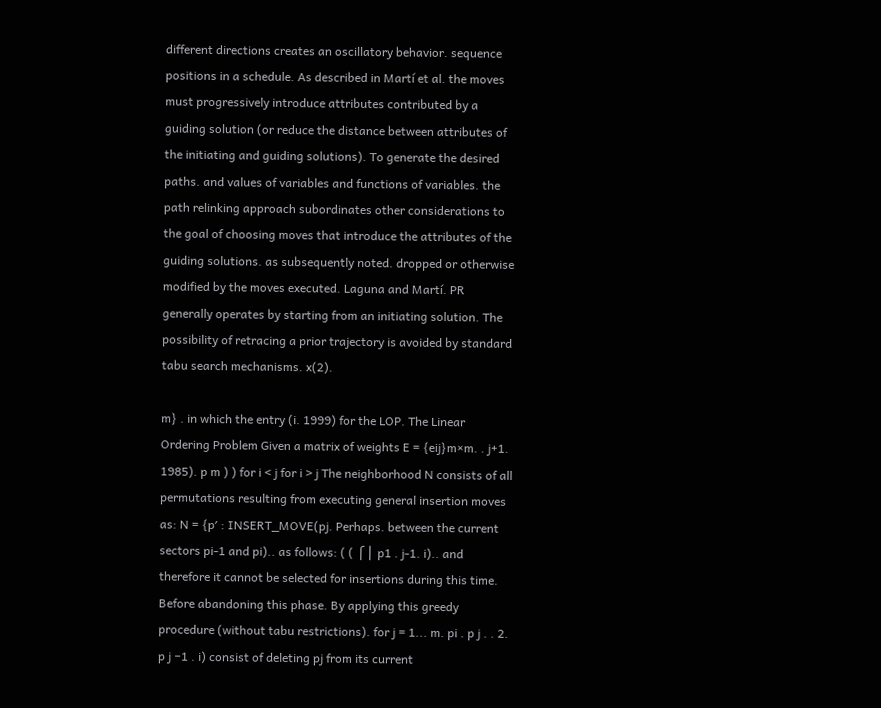different directions creates an oscillatory behavior. sequence positions in a schedule. As described in Martí et al. the moves must progressively introduce attributes contributed by a guiding solution (or reduce the distance between attributes of the initiating and guiding solutions). To generate the desired paths. and values of variables and functions of variables. the path relinking approach subordinates other considerations to the goal of choosing moves that introduce the attributes of the guiding solutions. as subsequently noted. dropped or otherwise modified by the moves executed. Laguna and Martí. PR generally operates by starting from an initiating solution. The possibility of retracing a prior trajectory is avoided by standard tabu search mechanisms. x(2).

m} . in which the entry (i. 1999) for the LOP. The Linear Ordering Problem Given a matrix of weights E = {eij}m×m. . j+1. 1985). p m ) ) for i < j for i > j The neighborhood N consists of all permutations resulting from executing general insertion moves as: N = {p′ : INSERT_MOVE(pj. Perhaps. between the current sectors pi-1 and pi).. as follows: ( ( ⎧⎪ p1 . j-1. i).. and therefore it cannot be selected for insertions during this time. Before abandoning this phase. By applying this greedy procedure (without tabu restrictions). for j = 1... m. pi . p j . . 2. p j −1 . i) consist of deleting pj from its current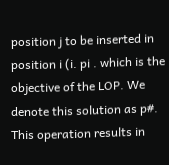position j to be inserted in position i (i. pi . which is the objective of the LOP. We denote this solution as p#. This operation results in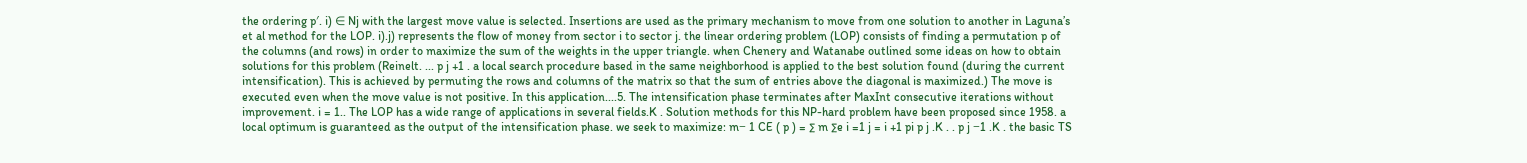the ordering p′. i) ∈ Nj with the largest move value is selected. Insertions are used as the primary mechanism to move from one solution to another in Laguna’s et al method for the LOP. i).j) represents the flow of money from sector i to sector j. the linear ordering problem (LOP) consists of finding a permutation p of the columns (and rows) in order to maximize the sum of the weights in the upper triangle. when Chenery and Watanabe outlined some ideas on how to obtain solutions for this problem (Reinelt. ... p j +1 . a local search procedure based in the same neighborhood is applied to the best solution found (during the current intensification). This is achieved by permuting the rows and columns of the matrix so that the sum of entries above the diagonal is maximized.) The move is executed even when the move value is not positive. In this application....5. The intensification phase terminates after MaxInt consecutive iterations without improvement. i = 1.. The LOP has a wide range of applications in several fields.K . Solution methods for this NP-hard problem have been proposed since 1958. a local optimum is guaranteed as the output of the intensification phase. we seek to maximize: m− 1 CE ( p ) = ∑ m ∑e i =1 j = i +1 pi p j .K . . p j −1 .K . the basic TS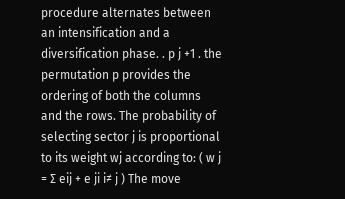procedure alternates between an intensification and a diversification phase. . p j +1 . the permutation p provides the ordering of both the columns and the rows. The probability of selecting sector j is proportional to its weight wj according to: ( w j = ∑ eij + e ji i≠ j ) The move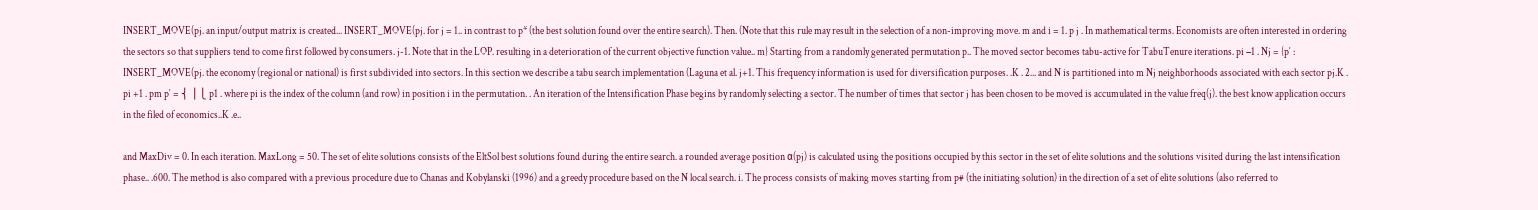INSERT_MOVE(pj. an input/output matrix is created... INSERT_MOVE(pj. for j = 1.. in contrast to p* (the best solution found over the entire search). Then. (Note that this rule may result in the selection of a non-improving move. m and i = 1. p j . In mathematical terms. Economists are often interested in ordering the sectors so that suppliers tend to come first followed by consumers. j-1. Note that in the LOP. resulting in a deterioration of the current objective function value.. m} Starting from a randomly generated permutation p.. The moved sector becomes tabu-active for TabuTenure iterations. pi −1 . Nj = {p′ : INSERT_MOVE(pj. the economy (regional or national) is first subdivided into sectors. In this section we describe a tabu search implementation (Laguna et al. j+1. This frequency information is used for diversification purposes. .K . 2... and N is partitioned into m Nj neighborhoods associated with each sector pj.K . pi +1 . pm p′ = ⎨ ⎪⎩ p1 . where pi is the index of the column (and row) in position i in the permutation. . An iteration of the Intensification Phase begins by randomly selecting a sector. The number of times that sector j has been chosen to be moved is accumulated in the value freq(j). the best know application occurs in the filed of economics..K .e..

and MaxDiv = 0. In each iteration. MaxLong = 50. The set of elite solutions consists of the EltSol best solutions found during the entire search. a rounded average position α(pj) is calculated using the positions occupied by this sector in the set of elite solutions and the solutions visited during the last intensification phase.. .600. The method is also compared with a previous procedure due to Chanas and Kobylanski (1996) and a greedy procedure based on the N local search. i. The process consists of making moves starting from p# (the initiating solution) in the direction of a set of elite solutions (also referred to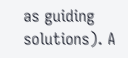as guiding solutions). A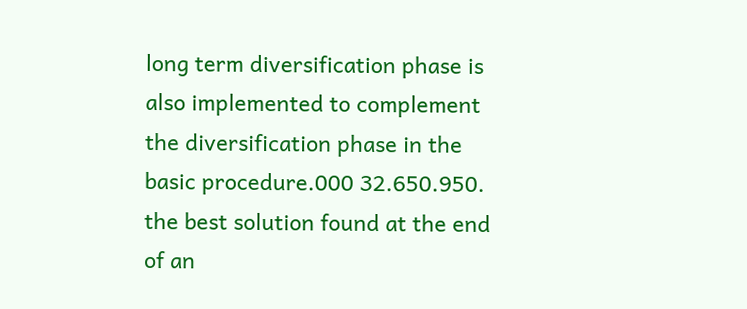long term diversification phase is also implemented to complement the diversification phase in the basic procedure.000 32.650.950. the best solution found at the end of an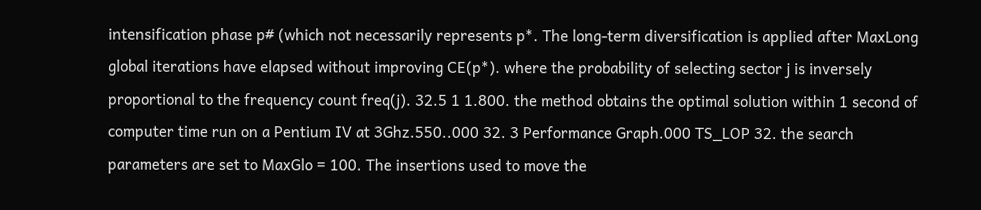intensification phase p# (which not necessarily represents p*. The long-term diversification is applied after MaxLong global iterations have elapsed without improving CE(p*). where the probability of selecting sector j is inversely proportional to the frequency count freq(j). 32.5 1 1.800. the method obtains the optimal solution within 1 second of computer time run on a Pentium IV at 3Ghz.550..000 32. 3 Performance Graph.000 TS_LOP 32. the search parameters are set to MaxGlo = 100. The insertions used to move the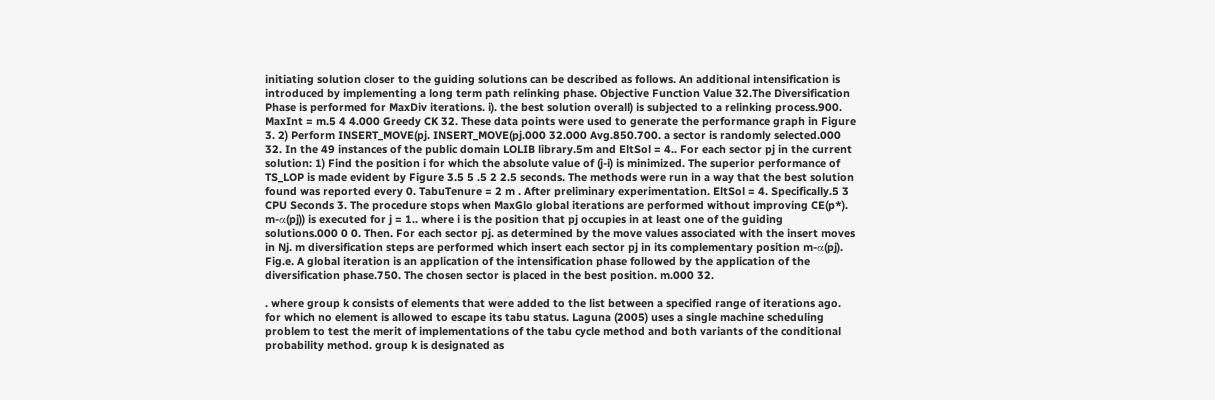initiating solution closer to the guiding solutions can be described as follows. An additional intensification is introduced by implementing a long term path relinking phase. Objective Function Value 32.The Diversification Phase is performed for MaxDiv iterations. i). the best solution overall) is subjected to a relinking process.900. MaxInt = m.5 4 4.000 Greedy CK 32. These data points were used to generate the performance graph in Figure 3. 2) Perform INSERT_MOVE(pj. INSERT_MOVE(pj.000 32.000 Avg.850.700. a sector is randomly selected.000 32. In the 49 instances of the public domain LOLIB library.5m and EltSol = 4.. For each sector pj in the current solution: 1) Find the position i for which the absolute value of (j-i) is minimized. The superior performance of TS_LOP is made evident by Figure 3.5 5 .5 2 2.5 seconds. The methods were run in a way that the best solution found was reported every 0. TabuTenure = 2 m . After preliminary experimentation. EltSol = 4. Specifically.5 3 CPU Seconds 3. The procedure stops when MaxGlo global iterations are performed without improving CE(p*). m-α(pj)) is executed for j = 1.. where i is the position that pj occupies in at least one of the guiding solutions.000 0 0. Then. For each sector pj. as determined by the move values associated with the insert moves in Nj. m diversification steps are performed which insert each sector pj in its complementary position m-α(pj). Fig.e. A global iteration is an application of the intensification phase followed by the application of the diversification phase.750. The chosen sector is placed in the best position. m.000 32.

. where group k consists of elements that were added to the list between a specified range of iterations ago. for which no element is allowed to escape its tabu status. Laguna (2005) uses a single machine scheduling problem to test the merit of implementations of the tabu cycle method and both variants of the conditional probability method. group k is designated as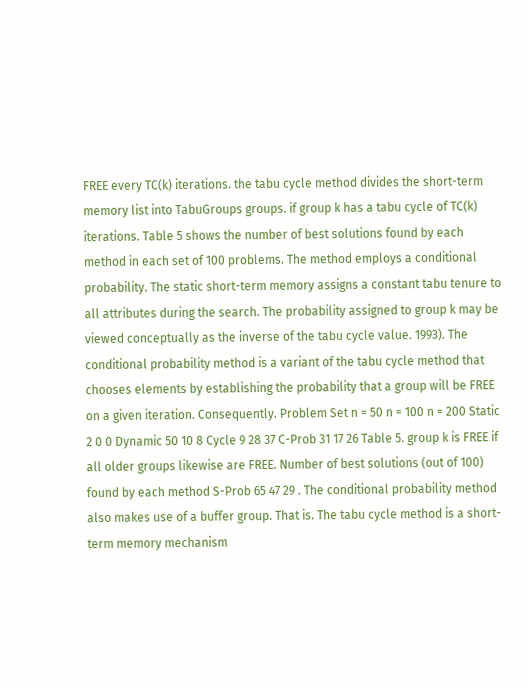FREE every TC(k) iterations. the tabu cycle method divides the short-term memory list into TabuGroups groups. if group k has a tabu cycle of TC(k) iterations. Table 5 shows the number of best solutions found by each method in each set of 100 problems. The method employs a conditional probability. The static short-term memory assigns a constant tabu tenure to all attributes during the search. The probability assigned to group k may be viewed conceptually as the inverse of the tabu cycle value. 1993). The conditional probability method is a variant of the tabu cycle method that chooses elements by establishing the probability that a group will be FREE on a given iteration. Consequently. Problem Set n = 50 n = 100 n = 200 Static 2 0 0 Dynamic 50 10 8 Cycle 9 28 37 C-Prob 31 17 26 Table 5. group k is FREE if all older groups likewise are FREE. Number of best solutions (out of 100) found by each method S-Prob 65 47 29 . The conditional probability method also makes use of a buffer group. That is. The tabu cycle method is a short-term memory mechanism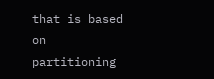that is based on partitioning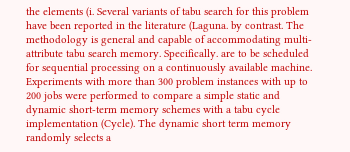the elements (i. Several variants of tabu search for this problem have been reported in the literature (Laguna. by contrast. The methodology is general and capable of accommodating multi-attribute tabu search memory. Specifically. are to be scheduled for sequential processing on a continuously available machine. Experiments with more than 300 problem instances with up to 200 jobs were performed to compare a simple static and dynamic short-term memory schemes with a tabu cycle implementation (Cycle). The dynamic short term memory randomly selects a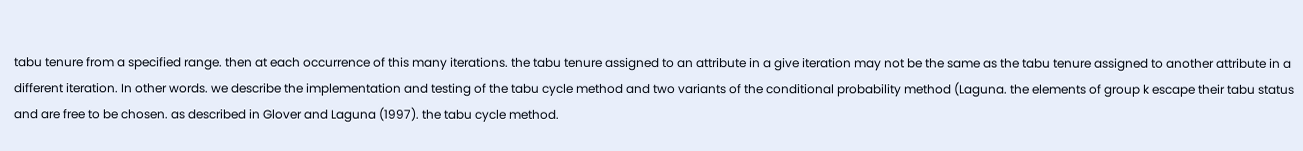tabu tenure from a specified range. then at each occurrence of this many iterations. the tabu tenure assigned to an attribute in a give iteration may not be the same as the tabu tenure assigned to another attribute in a different iteration. In other words. we describe the implementation and testing of the tabu cycle method and two variants of the conditional probability method (Laguna. the elements of group k escape their tabu status and are free to be chosen. as described in Glover and Laguna (1997). the tabu cycle method.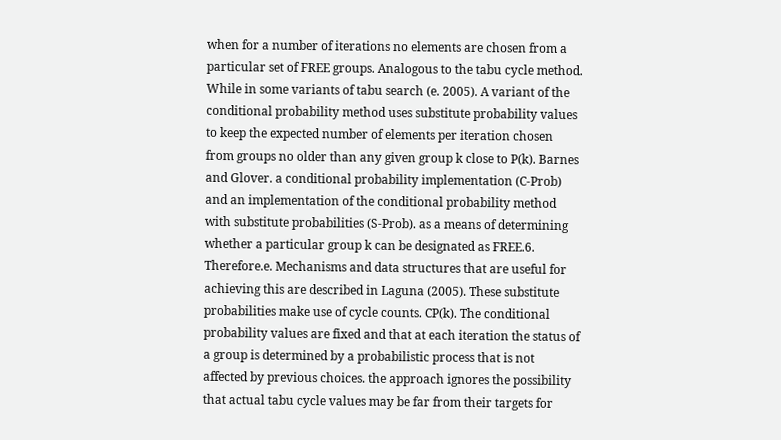when for a number of iterations no elements are chosen from a particular set of FREE groups. Analogous to the tabu cycle method. While in some variants of tabu search (e. 2005). A variant of the conditional probability method uses substitute probability values to keep the expected number of elements per iteration chosen from groups no older than any given group k close to P(k). Barnes and Glover. a conditional probability implementation (C-Prob) and an implementation of the conditional probability method with substitute probabilities (S-Prob). as a means of determining whether a particular group k can be designated as FREE.6. Therefore.e. Mechanisms and data structures that are useful for achieving this are described in Laguna (2005). These substitute probabilities make use of cycle counts. CP(k). The conditional probability values are fixed and that at each iteration the status of a group is determined by a probabilistic process that is not affected by previous choices. the approach ignores the possibility that actual tabu cycle values may be far from their targets for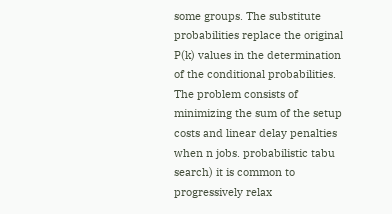some groups. The substitute probabilities replace the original P(k) values in the determination of the conditional probabilities. The problem consists of minimizing the sum of the setup costs and linear delay penalties when n jobs. probabilistic tabu search) it is common to progressively relax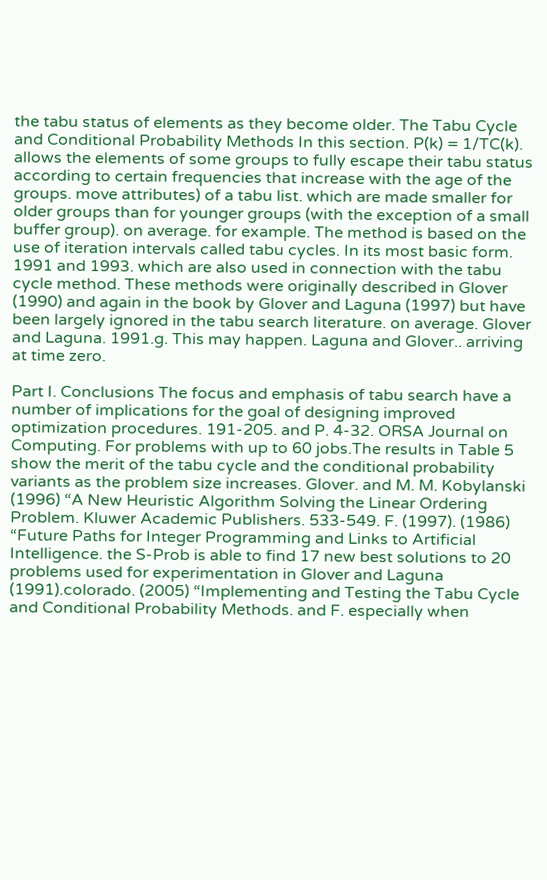the tabu status of elements as they become older. The Tabu Cycle and Conditional Probability Methods In this section. P(k) = 1/TC(k). allows the elements of some groups to fully escape their tabu status according to certain frequencies that increase with the age of the groups. move attributes) of a tabu list. which are made smaller for older groups than for younger groups (with the exception of a small buffer group). on average. for example. The method is based on the use of iteration intervals called tabu cycles. In its most basic form. 1991 and 1993. which are also used in connection with the tabu cycle method. These methods were originally described in Glover (1990) and again in the book by Glover and Laguna (1997) but have been largely ignored in the tabu search literature. on average. Glover and Laguna. 1991.g. This may happen. Laguna and Glover.. arriving at time zero.

Part I. Conclusions The focus and emphasis of tabu search have a number of implications for the goal of designing improved optimization procedures. 191-205. and P. 4-32. ORSA Journal on Computing. For problems with up to 60 jobs.The results in Table 5 show the merit of the tabu cycle and the conditional probability variants as the problem size increases. Glover. and M. M. Kobylanski (1996) “A New Heuristic Algorithm Solving the Linear Ordering Problem. Kluwer Academic Publishers. 533-549. F. (1997). (1986) “Future Paths for Integer Programming and Links to Artificial Intelligence. the S-Prob is able to find 17 new best solutions to 20 problems used for experimentation in Glover and Laguna (1991).colorado. (2005) “Implementing and Testing the Tabu Cycle and Conditional Probability Methods. and F. especially when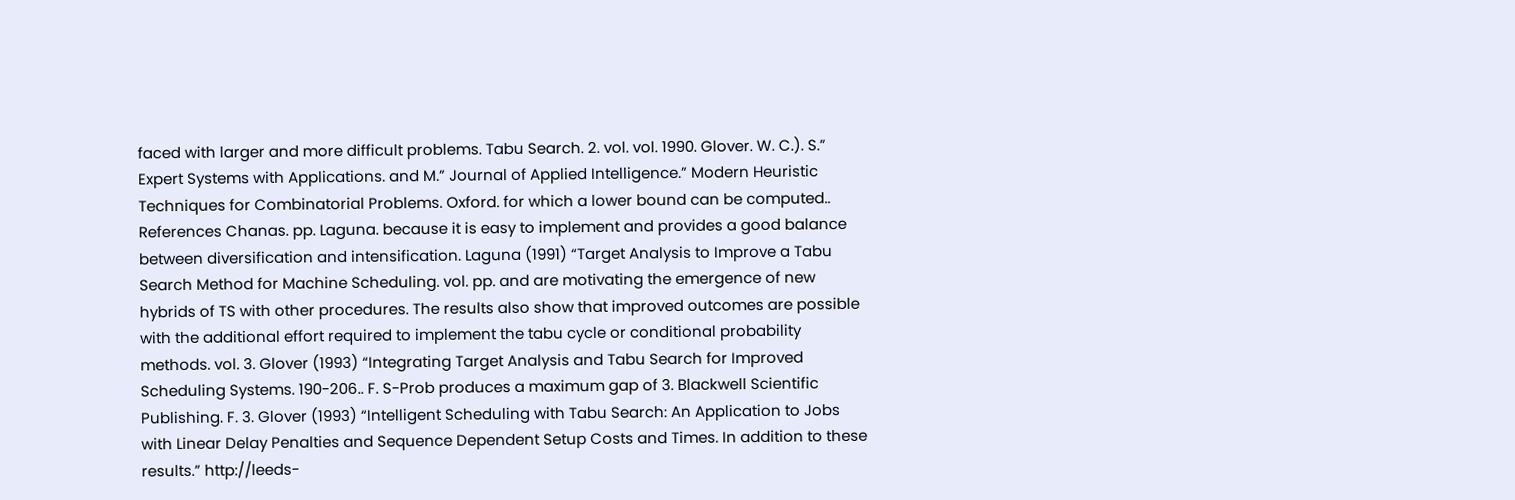faced with larger and more difficult problems. Tabu Search. 2. vol. vol. 1990. Glover. W. C.). S.” Expert Systems with Applications. and M.” Journal of Applied Intelligence.” Modern Heuristic Techniques for Combinatorial Problems. Oxford. for which a lower bound can be computed.. References Chanas. pp. Laguna. because it is easy to implement and provides a good balance between diversification and intensification. Laguna (1991) “Target Analysis to Improve a Tabu Search Method for Machine Scheduling. vol. pp. and are motivating the emergence of new hybrids of TS with other procedures. The results also show that improved outcomes are possible with the additional effort required to implement the tabu cycle or conditional probability methods. vol. 3. Glover (1993) “Integrating Target Analysis and Tabu Search for Improved Scheduling Systems. 190-206.. F. S-Prob produces a maximum gap of 3. Blackwell Scientific Publishing. F. 3. Glover (1993) “Intelligent Scheduling with Tabu Search: An Application to Jobs with Linear Delay Penalties and Sequence Dependent Setup Costs and Times. In addition to these results.” http://leeds-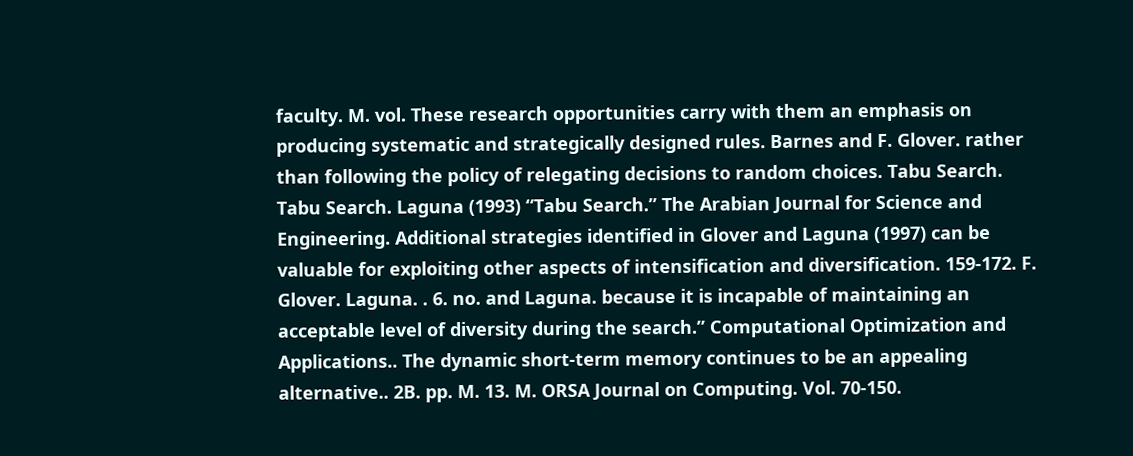faculty. M. vol. These research opportunities carry with them an emphasis on producing systematic and strategically designed rules. Barnes and F. Glover. rather than following the policy of relegating decisions to random choices. Tabu Search. Tabu Search. Laguna (1993) “Tabu Search.” The Arabian Journal for Science and Engineering. Additional strategies identified in Glover and Laguna (1997) can be valuable for exploiting other aspects of intensification and diversification. 159-172. F. Glover. Laguna. . 6. no. and Laguna. because it is incapable of maintaining an acceptable level of diversity during the search.” Computational Optimization and Applications.. The dynamic short-term memory continues to be an appealing alternative.. 2B. pp. M. 13. M. ORSA Journal on Computing. Vol. 70-150.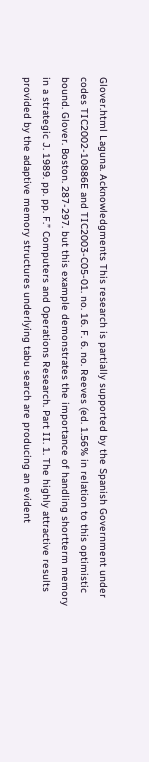Glover.html Laguna. Acknowledgments This research is partially supported by the Spanish Government under codes TIC2002-10886E and TIC2003-C05-01. no. 16. F. 6. no. Reeves (ed. 1.56% in relation to this optimistic bound. Glover. Boston. 287-297. but this example demonstrates the importance of handling shortterm memory in a strategic J. 1989. pp. pp. F.” Computers and Operations Research. Part II. 1. The highly attractive results provided by the adaptive memory structures underlying tabu search are producing an evident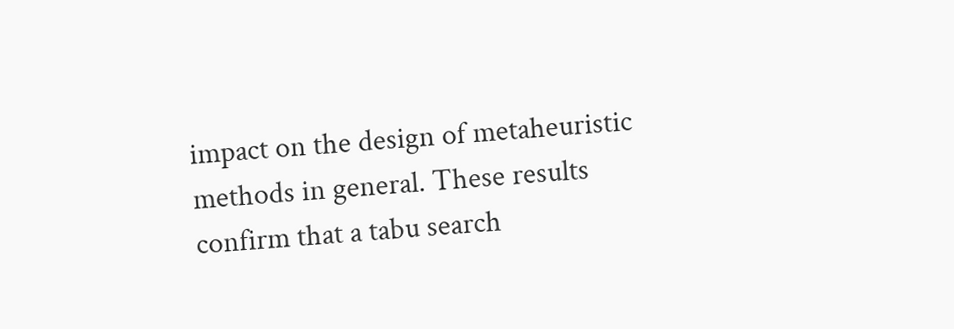impact on the design of metaheuristic methods in general. These results confirm that a tabu search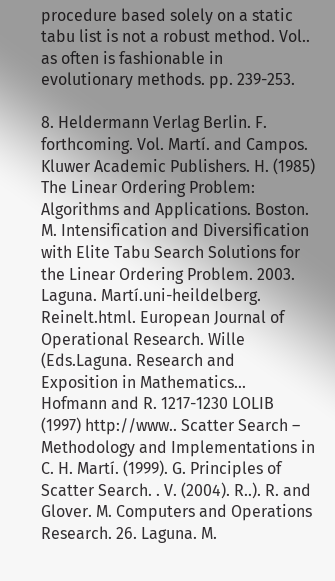procedure based solely on a static tabu list is not a robust method. Vol.. as often is fashionable in evolutionary methods. pp. 239-253.

8. Heldermann Verlag Berlin. F. forthcoming. Vol. Martí. and Campos. Kluwer Academic Publishers. H. (1985) The Linear Ordering Problem: Algorithms and Applications. Boston. M. Intensification and Diversification with Elite Tabu Search Solutions for the Linear Ordering Problem. 2003. Laguna. Martí.uni-heildelberg. Reinelt.html. European Journal of Operational Research. Wille (Eds.Laguna. Research and Exposition in Mathematics... Hofmann and R. 1217-1230 LOLIB (1997) http://www.. Scatter Search – Methodology and Implementations in C. H. Martí. (1999). G. Principles of Scatter Search. . V. (2004). R..). R. and Glover. M. Computers and Operations Research. 26. Laguna. M.